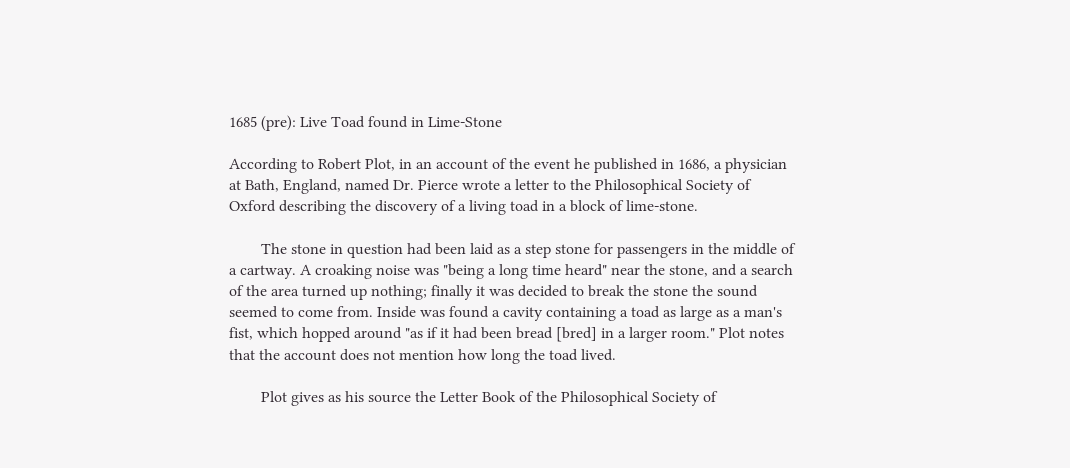1685 (pre): Live Toad found in Lime-Stone

According to Robert Plot, in an account of the event he published in 1686, a physician at Bath, England, named Dr. Pierce wrote a letter to the Philosophical Society of Oxford describing the discovery of a living toad in a block of lime-stone.

        The stone in question had been laid as a step stone for passengers in the middle of a cartway. A croaking noise was "being a long time heard" near the stone, and a search of the area turned up nothing; finally it was decided to break the stone the sound seemed to come from. Inside was found a cavity containing a toad as large as a man's fist, which hopped around "as if it had been bread [bred] in a larger room." Plot notes that the account does not mention how long the toad lived.

        Plot gives as his source the Letter Book of the Philosophical Society of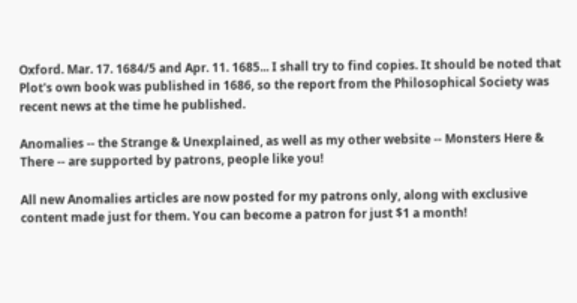Oxford. Mar. 17. 1684/5 and Apr. 11. 1685... I shall try to find copies. It should be noted that Plot's own book was published in 1686, so the report from the Philosophical Society was recent news at the time he published.

Anomalies -- the Strange & Unexplained, as well as my other website -- Monsters Here & There -- are supported by patrons, people like you!

All new Anomalies articles are now posted for my patrons only, along with exclusive content made just for them. You can become a patron for just $1 a month!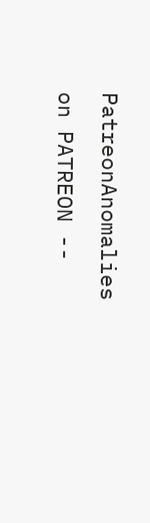PatreonAnomalies on PATREON --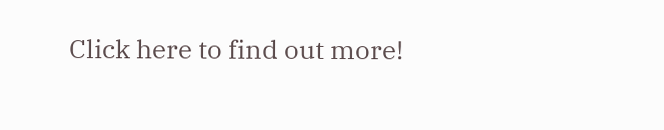Click here to find out more!